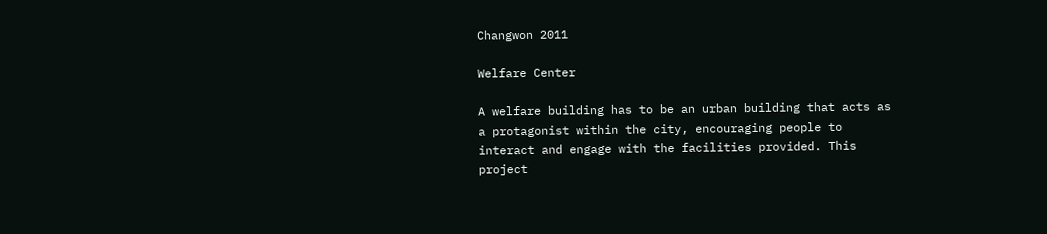Changwon 2011

Welfare Center

A welfare building has to be an urban building that acts as a protagonist within the city, encouraging people to interact and engage with the facilities provided. This project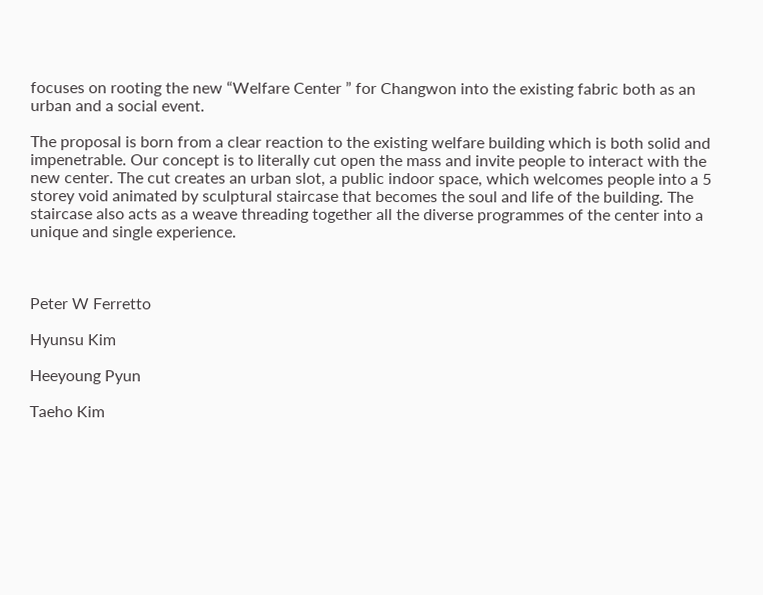focuses on rooting the new “Welfare Center ” for Changwon into the existing fabric both as an urban and a social event.

The proposal is born from a clear reaction to the existing welfare building which is both solid and impenetrable. Our concept is to literally cut open the mass and invite people to interact with the new center. The cut creates an urban slot, a public indoor space, which welcomes people into a 5 storey void animated by sculptural staircase that becomes the soul and life of the building. The staircase also acts as a weave threading together all the diverse programmes of the center into a unique and single experience.



Peter W Ferretto

Hyunsu Kim

Heeyoung Pyun

Taeho Kim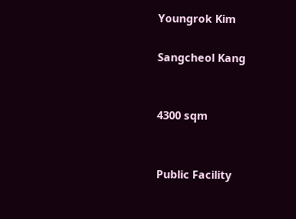Youngrok Kim

Sangcheol Kang


4300 sqm


Public Facility